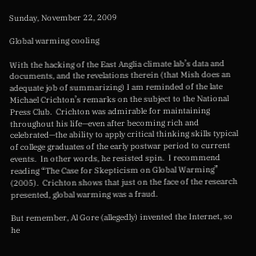Sunday, November 22, 2009

Global warming cooling

With the hacking of the East Anglia climate lab’s data and documents, and the revelations therein (that Mish does an adequate job of summarizing) I am reminded of the late Michael Crichton’s remarks on the subject to the National Press Club.  Crichton was admirable for maintaining throughout his life—even after becoming rich and celebrated—the ability to apply critical thinking skills typical of college graduates of the early postwar period to current events.  In other words, he resisted spin.  I recommend reading “The Case for Skepticism on Global Warming” (2005).  Crichton shows that just on the face of the research presented, global warming was a fraud.

But remember, Al Gore (allegedly) invented the Internet, so he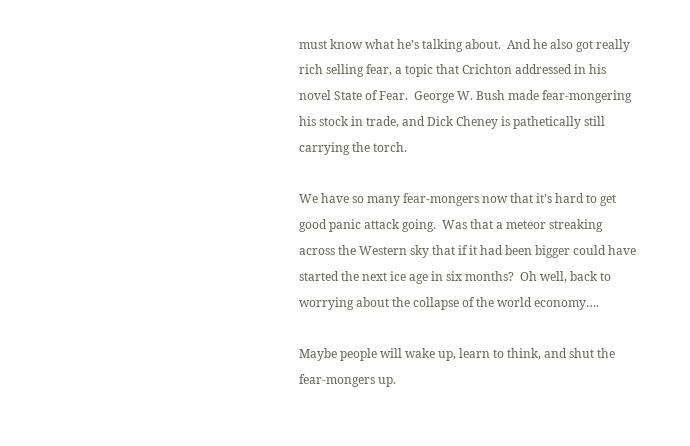must know what he’s talking about.  And he also got really rich selling fear, a topic that Crichton addressed in his novel State of Fear.  George W. Bush made fear-mongering his stock in trade, and Dick Cheney is pathetically still carrying the torch.

We have so many fear-mongers now that it’s hard to get good panic attack going.  Was that a meteor streaking across the Western sky that if it had been bigger could have started the next ice age in six months?  Oh well, back to worrying about the collapse of the world economy….

Maybe people will wake up, learn to think, and shut the fear-mongers up.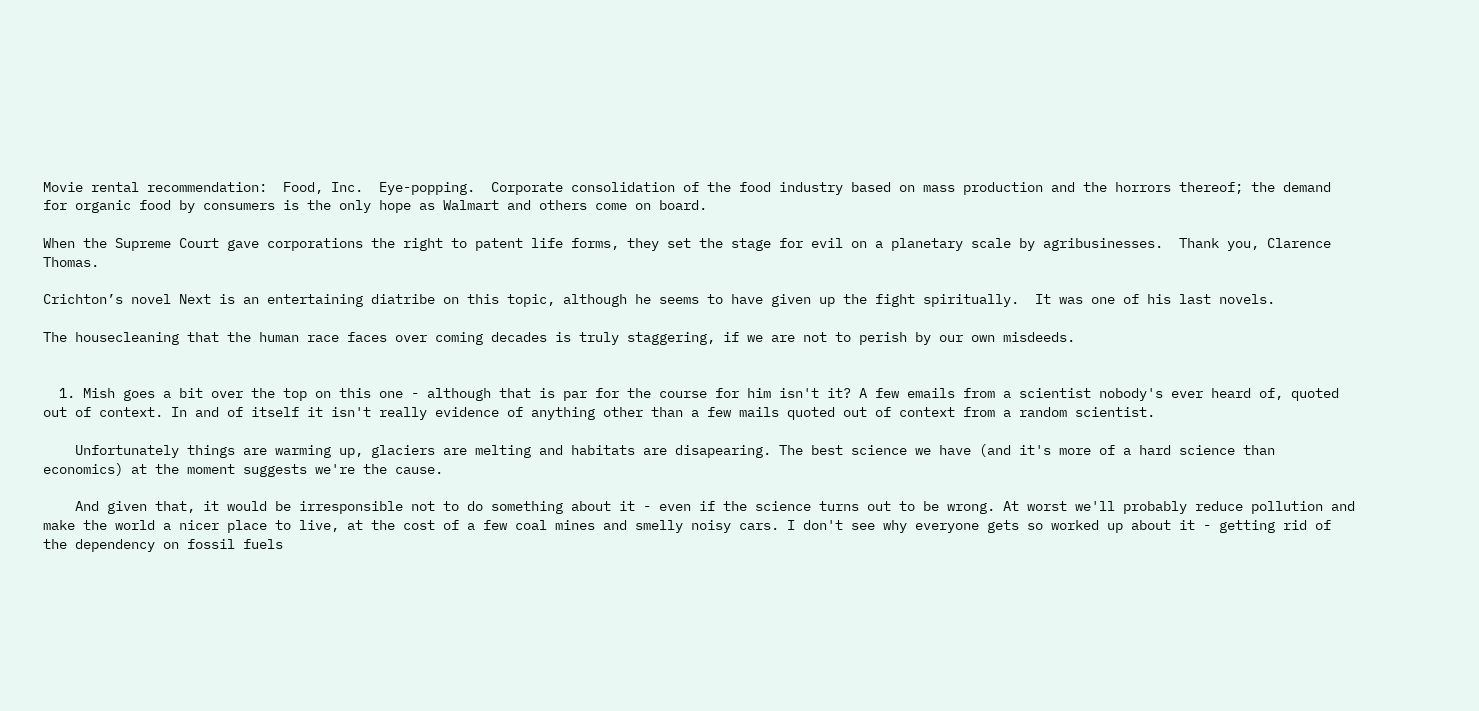Movie rental recommendation:  Food, Inc.  Eye-popping.  Corporate consolidation of the food industry based on mass production and the horrors thereof; the demand for organic food by consumers is the only hope as Walmart and others come on board.

When the Supreme Court gave corporations the right to patent life forms, they set the stage for evil on a planetary scale by agribusinesses.  Thank you, Clarence Thomas.

Crichton’s novel Next is an entertaining diatribe on this topic, although he seems to have given up the fight spiritually.  It was one of his last novels.

The housecleaning that the human race faces over coming decades is truly staggering, if we are not to perish by our own misdeeds.


  1. Mish goes a bit over the top on this one - although that is par for the course for him isn't it? A few emails from a scientist nobody's ever heard of, quoted out of context. In and of itself it isn't really evidence of anything other than a few mails quoted out of context from a random scientist.

    Unfortunately things are warming up, glaciers are melting and habitats are disapearing. The best science we have (and it's more of a hard science than economics) at the moment suggests we're the cause.

    And given that, it would be irresponsible not to do something about it - even if the science turns out to be wrong. At worst we'll probably reduce pollution and make the world a nicer place to live, at the cost of a few coal mines and smelly noisy cars. I don't see why everyone gets so worked up about it - getting rid of the dependency on fossil fuels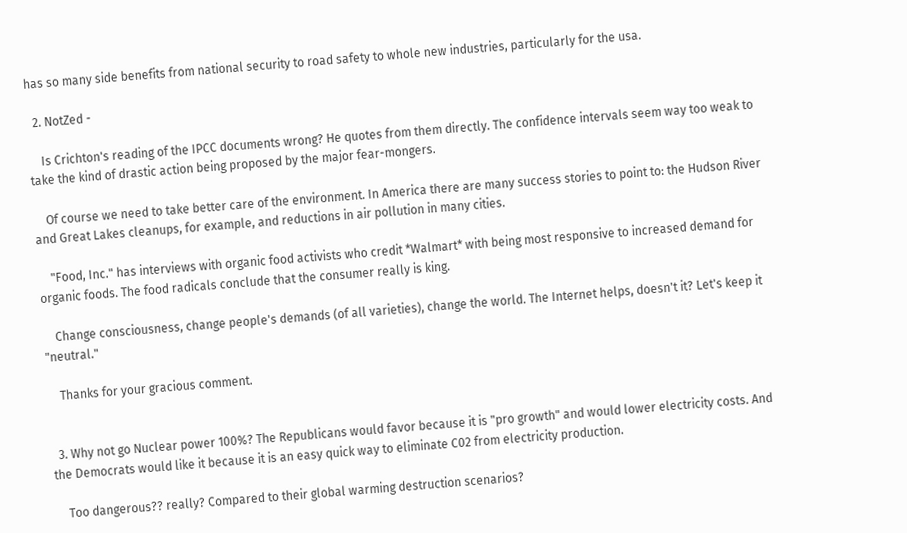has so many side benefits from national security to road safety to whole new industries, particularly for the usa.

  2. NotZed -

    Is Crichton's reading of the IPCC documents wrong? He quotes from them directly. The confidence intervals seem way too weak to take the kind of drastic action being proposed by the major fear-mongers.

    Of course we need to take better care of the environment. In America there are many success stories to point to: the Hudson River and Great Lakes cleanups, for example, and reductions in air pollution in many cities.

    "Food, Inc." has interviews with organic food activists who credit *Walmart* with being most responsive to increased demand for organic foods. The food radicals conclude that the consumer really is king.

    Change consciousness, change people's demands (of all varieties), change the world. The Internet helps, doesn't it? Let's keep it "neutral."

    Thanks for your gracious comment.


  3. Why not go Nuclear power 100%? The Republicans would favor because it is "pro growth" and would lower electricity costs. And the Democrats would like it because it is an easy quick way to eliminate C02 from electricity production.

    Too dangerous?? really? Compared to their global warming destruction scenarios?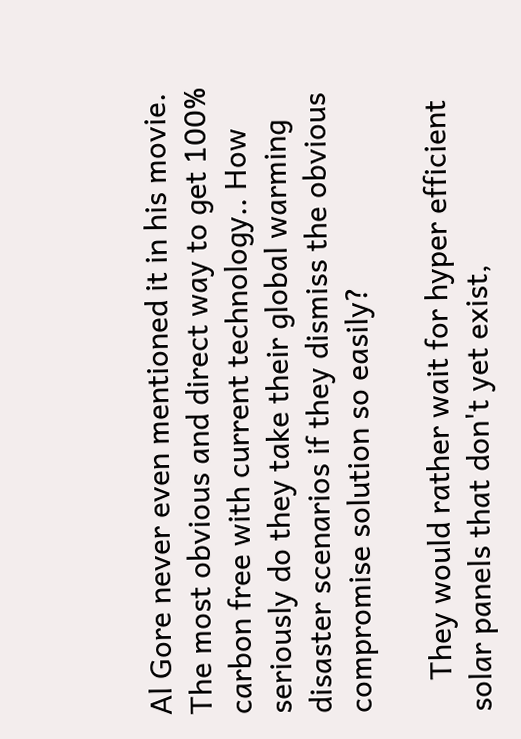Al Gore never even mentioned it in his movie. The most obvious and direct way to get 100% carbon free with current technology.. How seriously do they take their global warming disaster scenarios if they dismiss the obvious compromise solution so easily?

    They would rather wait for hyper efficient solar panels that don't yet exist,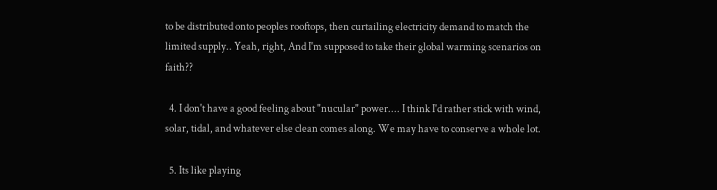to be distributed onto peoples rooftops, then curtailing electricity demand to match the limited supply.. Yeah, right, And I'm supposed to take their global warming scenarios on faith??

  4. I don't have a good feeling about "nucular" power.... I think I'd rather stick with wind, solar, tidal, and whatever else clean comes along. We may have to conserve a whole lot.

  5. Its like playing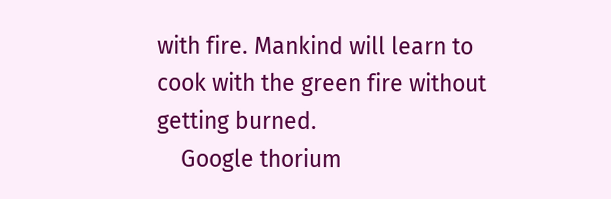with fire. Mankind will learn to cook with the green fire without getting burned.
    Google thorium